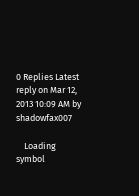0 Replies Latest reply on Mar 12, 2013 10:09 AM by shadowfax007

    Loading symbol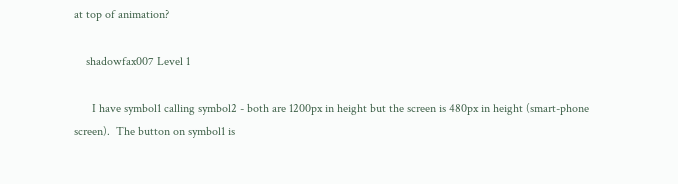at top of animation?

    shadowfax007 Level 1

      I have symbol1 calling symbol2 - both are 1200px in height but the screen is 480px in height (smart-phone screen).  The button on symbol1 is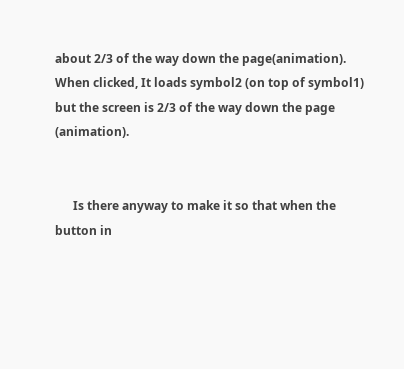about 2/3 of the way down the page(animation).  When clicked, It loads symbol2 (on top of symbol1) but the screen is 2/3 of the way down the page (animation).


      Is there anyway to make it so that when the button in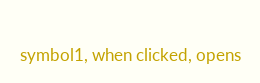symbol1, when clicked, opens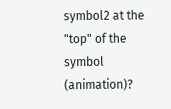symbol2 at the "top" of the symbol (animation)?